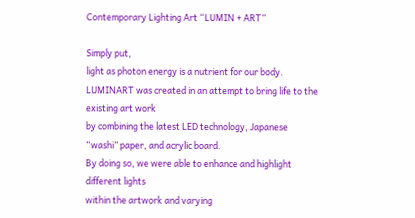Contemporary Lighting Art “LUMIN + ART”

Simply put,
light as photon energy is a nutrient for our body.
LUMINART was created in an attempt to bring life to the existing art work
by combining the latest LED technology, Japanese “washi” paper, and acrylic board.
By doing so, we were able to enhance and highlight different lights
within the artwork and varying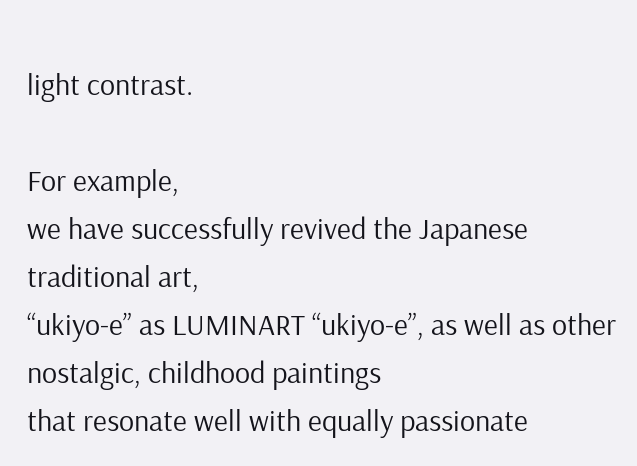light contrast.

For example,
we have successfully revived the Japanese traditional art,
“ukiyo-e” as LUMINART “ukiyo-e”, as well as other nostalgic, childhood paintings
that resonate well with equally passionate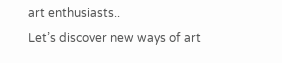art enthusiasts..
Let’s discover new ways of art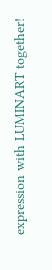expression with LUMINART together!